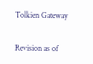Tolkien Gateway


Revision as of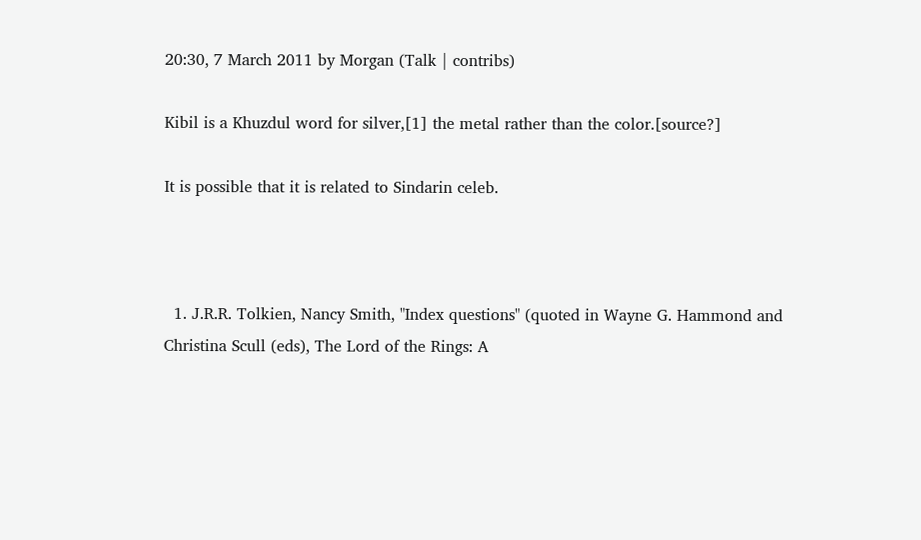20:30, 7 March 2011 by Morgan (Talk | contribs)

Kibil is a Khuzdul word for silver,[1] the metal rather than the color.[source?]

It is possible that it is related to Sindarin celeb.



  1. J.R.R. Tolkien, Nancy Smith, "Index questions" (quoted in Wayne G. Hammond and Christina Scull (eds), The Lord of the Rings: A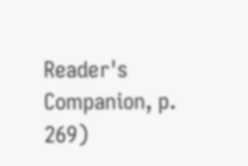Reader's Companion, p. 269)